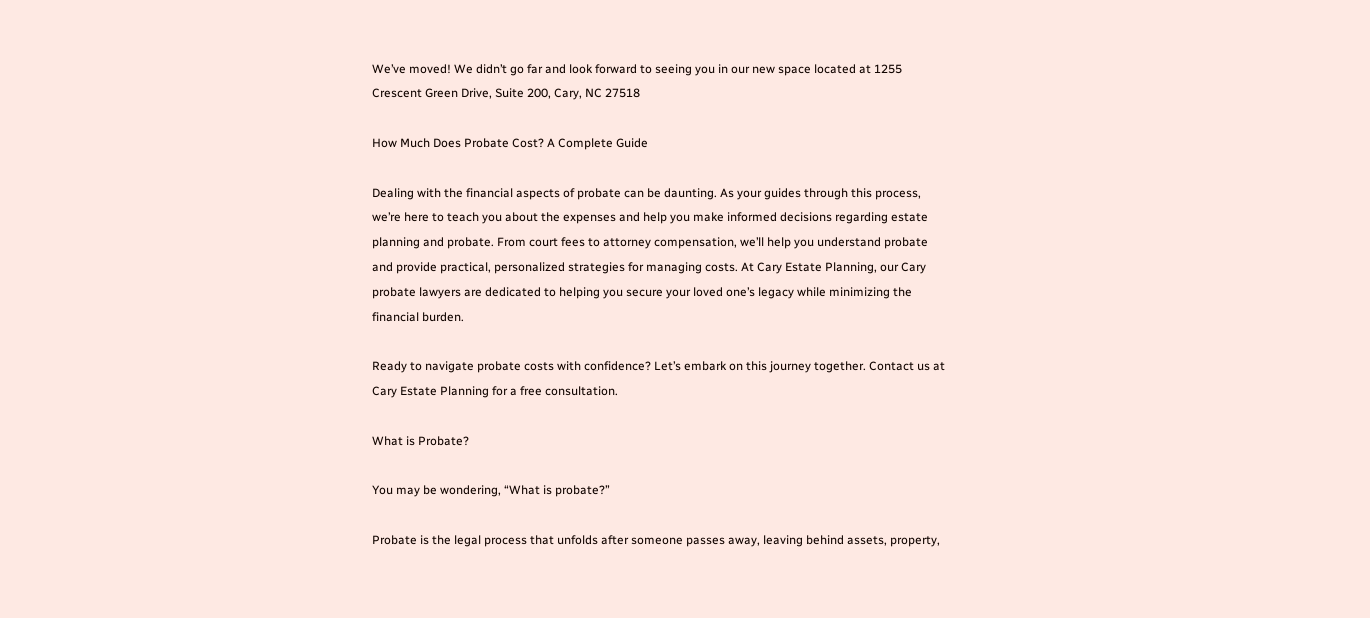We’ve moved! We didn’t go far and look forward to seeing you in our new space located at 1255 Crescent Green Drive, Suite 200, Cary, NC 27518

How Much Does Probate Cost? A Complete Guide

Dealing with the financial aspects of probate can be daunting. As your guides through this process, we’re here to teach you about the expenses and help you make informed decisions regarding estate planning and probate. From court fees to attorney compensation, we’ll help you understand probate and provide practical, personalized strategies for managing costs. At Cary Estate Planning, our Cary probate lawyers are dedicated to helping you secure your loved one’s legacy while minimizing the financial burden.

Ready to navigate probate costs with confidence? Let’s embark on this journey together. Contact us at Cary Estate Planning for a free consultation.

What is Probate?

You may be wondering, “What is probate?”

Probate is the legal process that unfolds after someone passes away, leaving behind assets, property,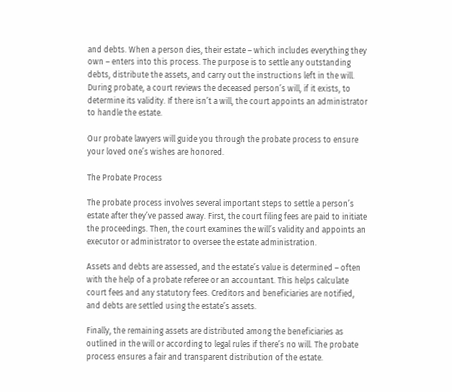and debts. When a person dies, their estate – which includes everything they own – enters into this process. The purpose is to settle any outstanding debts, distribute the assets, and carry out the instructions left in the will. During probate, a court reviews the deceased person’s will, if it exists, to determine its validity. If there isn’t a will, the court appoints an administrator to handle the estate.

Our probate lawyers will guide you through the probate process to ensure your loved one’s wishes are honored.

The Probate Process

The probate process involves several important steps to settle a person’s estate after they’ve passed away. First, the court filing fees are paid to initiate the proceedings. Then, the court examines the will’s validity and appoints an executor or administrator to oversee the estate administration.

Assets and debts are assessed, and the estate’s value is determined – often with the help of a probate referee or an accountant. This helps calculate court fees and any statutory fees. Creditors and beneficiaries are notified, and debts are settled using the estate’s assets.

Finally, the remaining assets are distributed among the beneficiaries as outlined in the will or according to legal rules if there’s no will. The probate process ensures a fair and transparent distribution of the estate.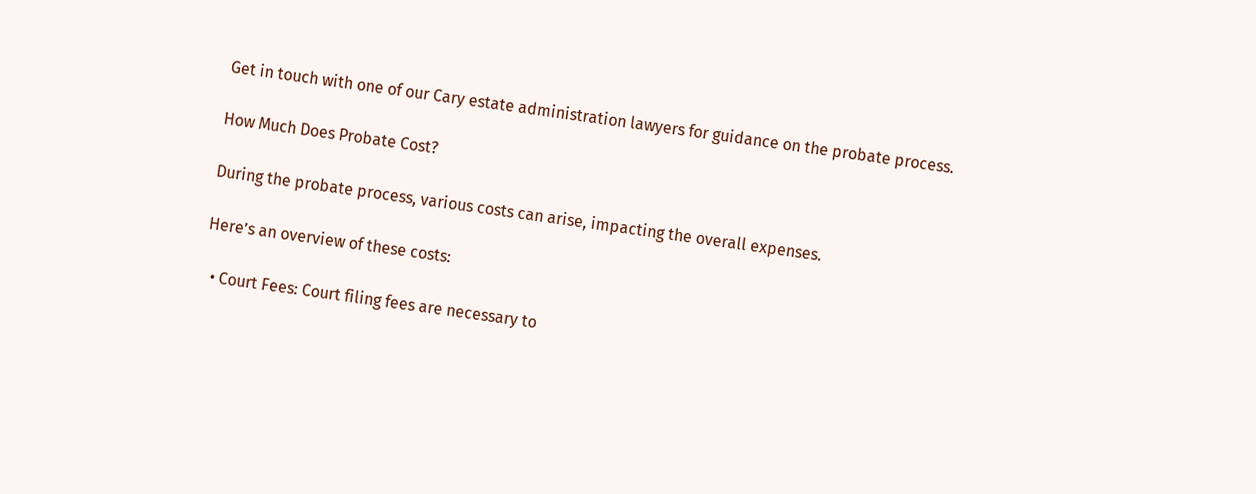Get in touch with one of our Cary estate administration lawyers for guidance on the probate process.

How Much Does Probate Cost?

During the probate process, various costs can arise, impacting the overall expenses.

Here’s an overview of these costs:

  • Court Fees: Court filing fees are necessary to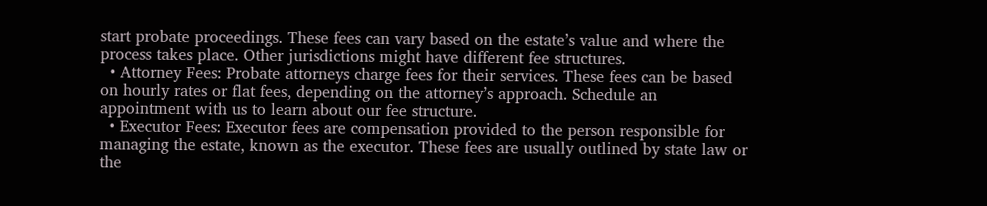start probate proceedings. These fees can vary based on the estate’s value and where the process takes place. Other jurisdictions might have different fee structures.
  • Attorney Fees: Probate attorneys charge fees for their services. These fees can be based on hourly rates or flat fees, depending on the attorney’s approach. Schedule an appointment with us to learn about our fee structure.
  • Executor Fees: Executor fees are compensation provided to the person responsible for managing the estate, known as the executor. These fees are usually outlined by state law or the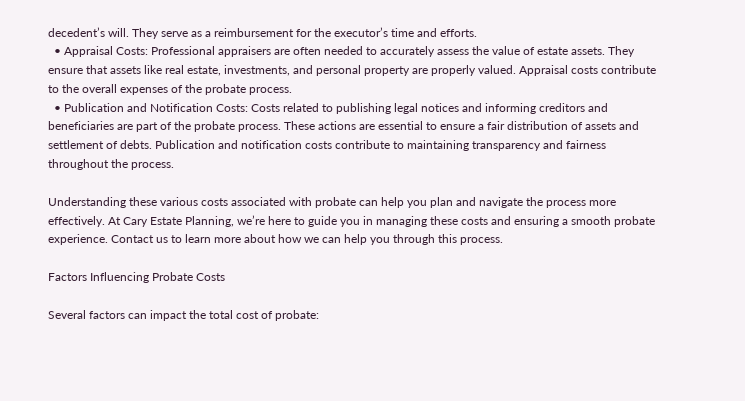decedent’s will. They serve as a reimbursement for the executor’s time and efforts.
  • Appraisal Costs: Professional appraisers are often needed to accurately assess the value of estate assets. They ensure that assets like real estate, investments, and personal property are properly valued. Appraisal costs contribute to the overall expenses of the probate process.
  • Publication and Notification Costs: Costs related to publishing legal notices and informing creditors and beneficiaries are part of the probate process. These actions are essential to ensure a fair distribution of assets and settlement of debts. Publication and notification costs contribute to maintaining transparency and fairness throughout the process.

Understanding these various costs associated with probate can help you plan and navigate the process more effectively. At Cary Estate Planning, we’re here to guide you in managing these costs and ensuring a smooth probate experience. Contact us to learn more about how we can help you through this process.

Factors Influencing Probate Costs

Several factors can impact the total cost of probate: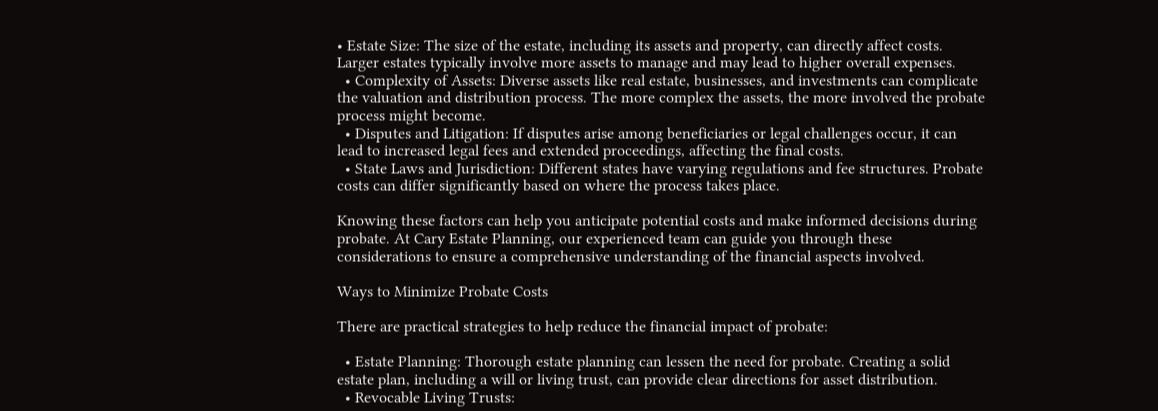• Estate Size: The size of the estate, including its assets and property, can directly affect costs. Larger estates typically involve more assets to manage and may lead to higher overall expenses.
  • Complexity of Assets: Diverse assets like real estate, businesses, and investments can complicate the valuation and distribution process. The more complex the assets, the more involved the probate process might become.
  • Disputes and Litigation: If disputes arise among beneficiaries or legal challenges occur, it can lead to increased legal fees and extended proceedings, affecting the final costs.
  • State Laws and Jurisdiction: Different states have varying regulations and fee structures. Probate costs can differ significantly based on where the process takes place.

Knowing these factors can help you anticipate potential costs and make informed decisions during probate. At Cary Estate Planning, our experienced team can guide you through these considerations to ensure a comprehensive understanding of the financial aspects involved.

Ways to Minimize Probate Costs

There are practical strategies to help reduce the financial impact of probate:

  • Estate Planning: Thorough estate planning can lessen the need for probate. Creating a solid estate plan, including a will or living trust, can provide clear directions for asset distribution.
  • Revocable Living Trusts: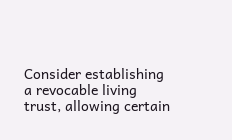Consider establishing a revocable living trust, allowing certain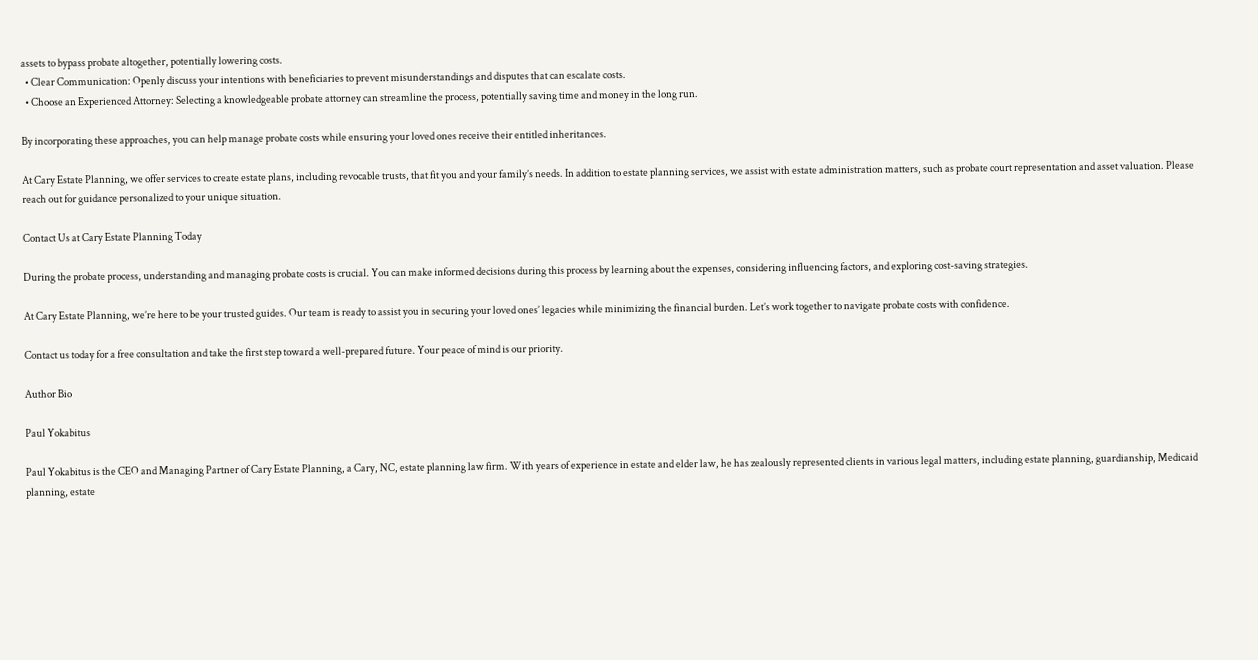assets to bypass probate altogether, potentially lowering costs.
  • Clear Communication: Openly discuss your intentions with beneficiaries to prevent misunderstandings and disputes that can escalate costs.
  • Choose an Experienced Attorney: Selecting a knowledgeable probate attorney can streamline the process, potentially saving time and money in the long run.

By incorporating these approaches, you can help manage probate costs while ensuring your loved ones receive their entitled inheritances.

At Cary Estate Planning, we offer services to create estate plans, including revocable trusts, that fit you and your family’s needs. In addition to estate planning services, we assist with estate administration matters, such as probate court representation and asset valuation. Please reach out for guidance personalized to your unique situation.

Contact Us at Cary Estate Planning Today

During the probate process, understanding and managing probate costs is crucial. You can make informed decisions during this process by learning about the expenses, considering influencing factors, and exploring cost-saving strategies.

At Cary Estate Planning, we’re here to be your trusted guides. Our team is ready to assist you in securing your loved ones’ legacies while minimizing the financial burden. Let’s work together to navigate probate costs with confidence.

Contact us today for a free consultation and take the first step toward a well-prepared future. Your peace of mind is our priority.

Author Bio

Paul Yokabitus

Paul Yokabitus is the CEO and Managing Partner of Cary Estate Planning, a Cary, NC, estate planning law firm. With years of experience in estate and elder law, he has zealously represented clients in various legal matters, including estate planning, guardianship, Medicaid planning, estate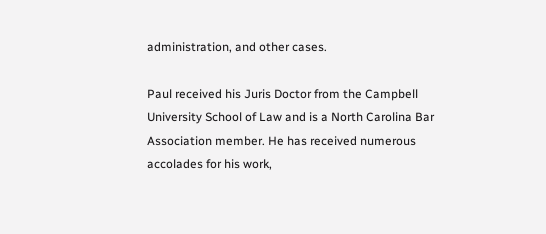administration, and other cases.

Paul received his Juris Doctor from the Campbell University School of Law and is a North Carolina Bar Association member. He has received numerous accolades for his work,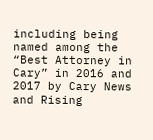including being named among the “Best Attorney in Cary” in 2016 and 2017 by Cary News and Rising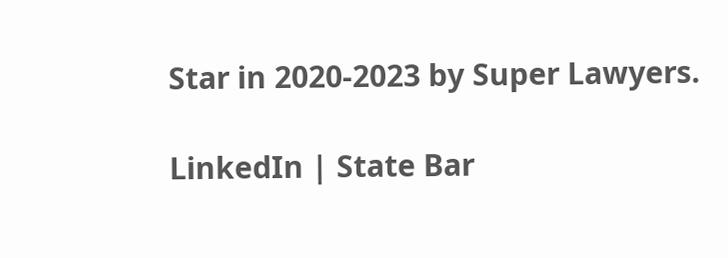Star in 2020-2023 by Super Lawyers.

LinkedIn | State Bar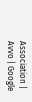Association | Avvo | Google